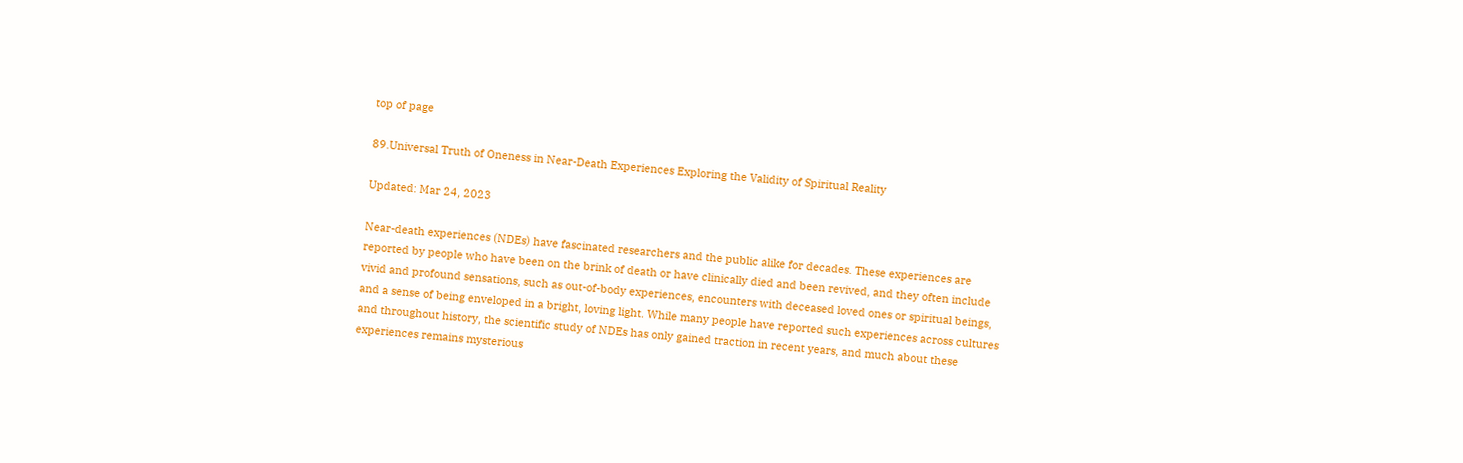top of page

89.Universal Truth of Oneness in Near-Death Experiences Exploring the Validity of Spiritual Reality

Updated: Mar 24, 2023

Near-death experiences (NDEs) have fascinated researchers and the public alike for decades. These experiences are reported by people who have been on the brink of death or have clinically died and been revived, and they often include vivid and profound sensations, such as out-of-body experiences, encounters with deceased loved ones or spiritual beings, and a sense of being enveloped in a bright, loving light. While many people have reported such experiences across cultures and throughout history, the scientific study of NDEs has only gained traction in recent years, and much about these experiences remains mysterious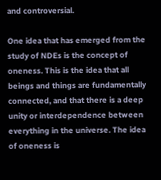and controversial.

One idea that has emerged from the study of NDEs is the concept of oneness. This is the idea that all beings and things are fundamentally connected, and that there is a deep unity or interdependence between everything in the universe. The idea of oneness is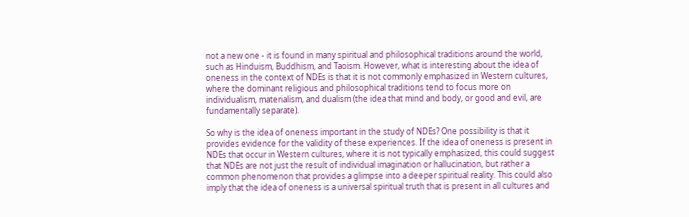not a new one - it is found in many spiritual and philosophical traditions around the world, such as Hinduism, Buddhism, and Taoism. However, what is interesting about the idea of oneness in the context of NDEs is that it is not commonly emphasized in Western cultures, where the dominant religious and philosophical traditions tend to focus more on individualism, materialism, and dualism (the idea that mind and body, or good and evil, are fundamentally separate).

So why is the idea of oneness important in the study of NDEs? One possibility is that it provides evidence for the validity of these experiences. If the idea of oneness is present in NDEs that occur in Western cultures, where it is not typically emphasized, this could suggest that NDEs are not just the result of individual imagination or hallucination, but rather a common phenomenon that provides a glimpse into a deeper spiritual reality. This could also imply that the idea of oneness is a universal spiritual truth that is present in all cultures and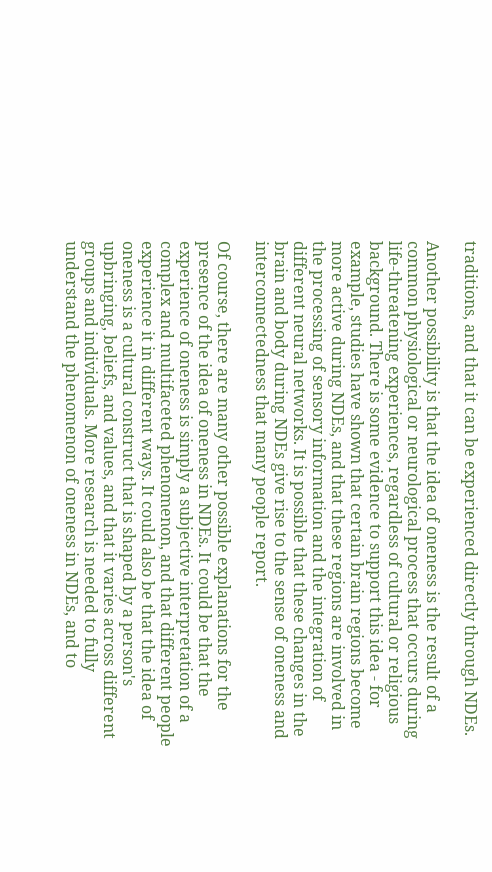traditions, and that it can be experienced directly through NDEs.

Another possibility is that the idea of oneness is the result of a common physiological or neurological process that occurs during life-threatening experiences, regardless of cultural or religious background. There is some evidence to support this idea - for example, studies have shown that certain brain regions become more active during NDEs, and that these regions are involved in the processing of sensory information and the integration of different neural networks. It is possible that these changes in the brain and body during NDEs give rise to the sense of oneness and interconnectedness that many people report.

Of course, there are many other possible explanations for the presence of the idea of oneness in NDEs. It could be that the experience of oneness is simply a subjective interpretation of a complex and multifaceted phenomenon, and that different people experience it in different ways. It could also be that the idea of oneness is a cultural construct that is shaped by a person's upbringing, beliefs, and values, and that it varies across different groups and individuals. More research is needed to fully understand the phenomenon of oneness in NDEs, and to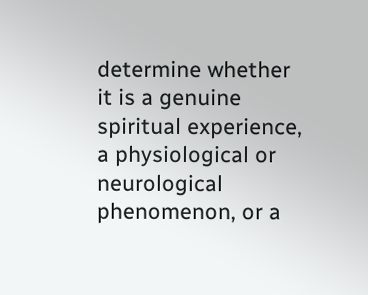determine whether it is a genuine spiritual experience, a physiological or neurological phenomenon, or a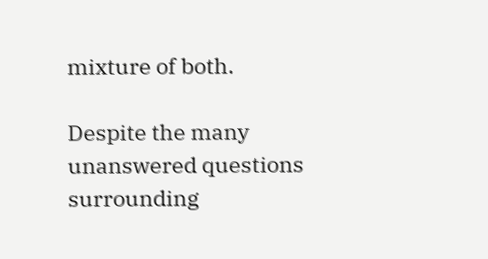mixture of both.

Despite the many unanswered questions surrounding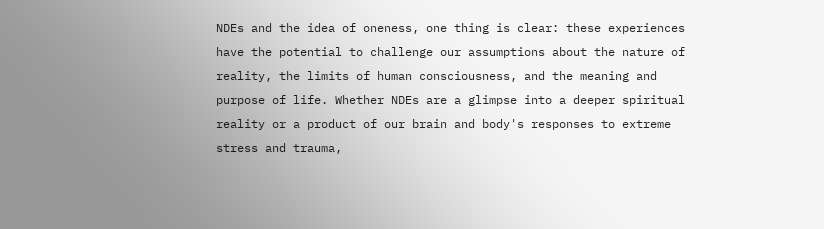NDEs and the idea of oneness, one thing is clear: these experiences have the potential to challenge our assumptions about the nature of reality, the limits of human consciousness, and the meaning and purpose of life. Whether NDEs are a glimpse into a deeper spiritual reality or a product of our brain and body's responses to extreme stress and trauma,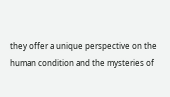they offer a unique perspective on the human condition and the mysteries of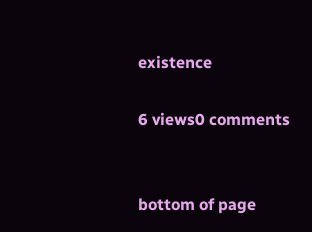existence

6 views0 comments


bottom of page